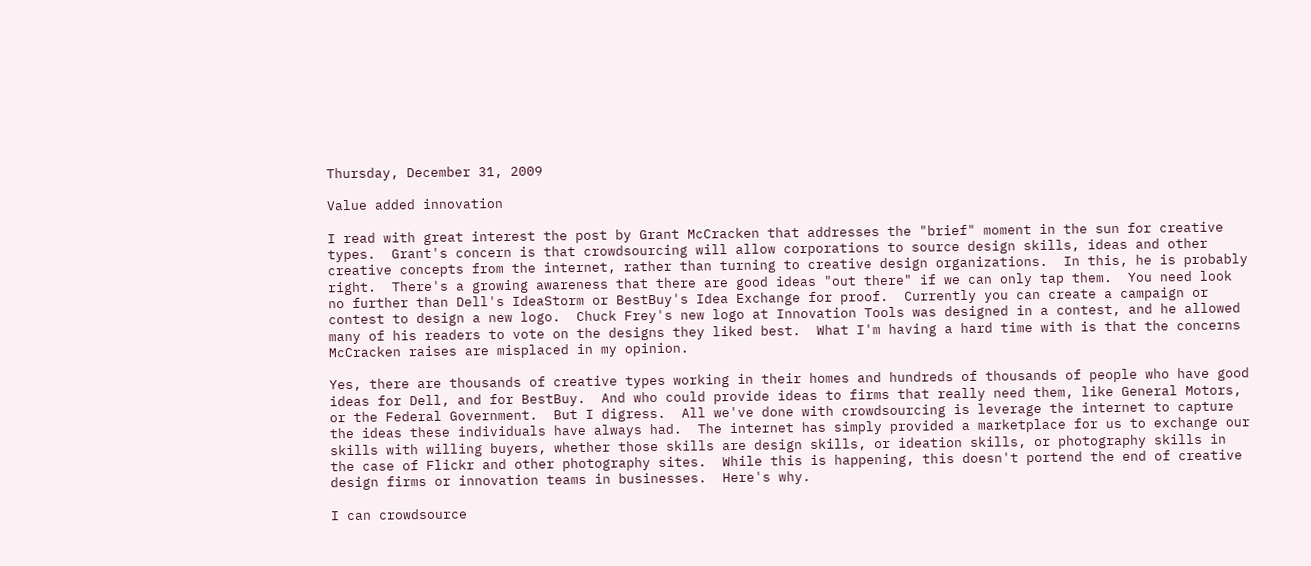Thursday, December 31, 2009

Value added innovation

I read with great interest the post by Grant McCracken that addresses the "brief" moment in the sun for creative types.  Grant's concern is that crowdsourcing will allow corporations to source design skills, ideas and other creative concepts from the internet, rather than turning to creative design organizations.  In this, he is probably right.  There's a growing awareness that there are good ideas "out there" if we can only tap them.  You need look no further than Dell's IdeaStorm or BestBuy's Idea Exchange for proof.  Currently you can create a campaign or contest to design a new logo.  Chuck Frey's new logo at Innovation Tools was designed in a contest, and he allowed many of his readers to vote on the designs they liked best.  What I'm having a hard time with is that the concerns McCracken raises are misplaced in my opinion.

Yes, there are thousands of creative types working in their homes and hundreds of thousands of people who have good ideas for Dell, and for BestBuy.  And who could provide ideas to firms that really need them, like General Motors, or the Federal Government.  But I digress.  All we've done with crowdsourcing is leverage the internet to capture the ideas these individuals have always had.  The internet has simply provided a marketplace for us to exchange our skills with willing buyers, whether those skills are design skills, or ideation skills, or photography skills in the case of Flickr and other photography sites.  While this is happening, this doesn't portend the end of creative design firms or innovation teams in businesses.  Here's why.

I can crowdsource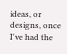ideas, or designs, once I've had the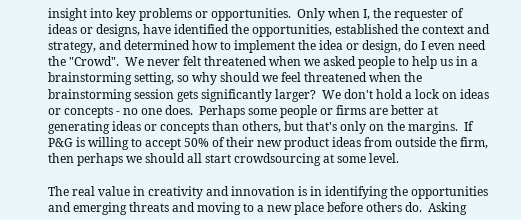insight into key problems or opportunities.  Only when I, the requester of ideas or designs, have identified the opportunities, established the context and strategy, and determined how to implement the idea or design, do I even need the "Crowd".  We never felt threatened when we asked people to help us in a brainstorming setting, so why should we feel threatened when the brainstorming session gets significantly larger?  We don't hold a lock on ideas or concepts - no one does.  Perhaps some people or firms are better at generating ideas or concepts than others, but that's only on the margins.  If P&G is willing to accept 50% of their new product ideas from outside the firm, then perhaps we should all start crowdsourcing at some level.

The real value in creativity and innovation is in identifying the opportunities and emerging threats and moving to a new place before others do.  Asking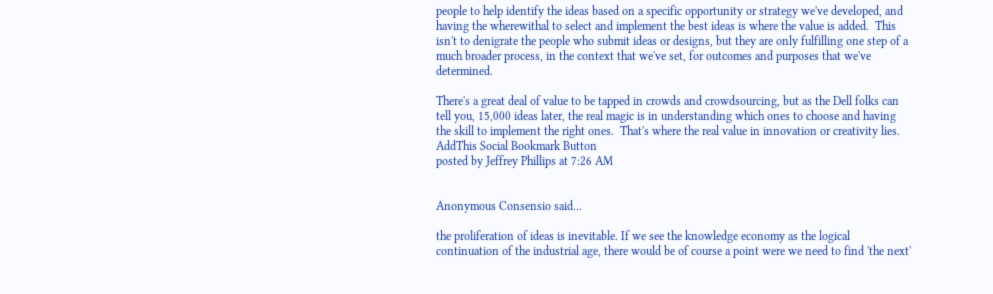people to help identify the ideas based on a specific opportunity or strategy we've developed, and having the wherewithal to select and implement the best ideas is where the value is added.  This isn't to denigrate the people who submit ideas or designs, but they are only fulfilling one step of a much broader process, in the context that we've set, for outcomes and purposes that we've determined.

There's a great deal of value to be tapped in crowds and crowdsourcing, but as the Dell folks can tell you, 15,000 ideas later, the real magic is in understanding which ones to choose and having the skill to implement the right ones.  That's where the real value in innovation or creativity lies.
AddThis Social Bookmark Button
posted by Jeffrey Phillips at 7:26 AM


Anonymous Consensio said...

the proliferation of ideas is inevitable. If we see the knowledge economy as the logical continuation of the industrial age, there would be of course a point were we need to find 'the next'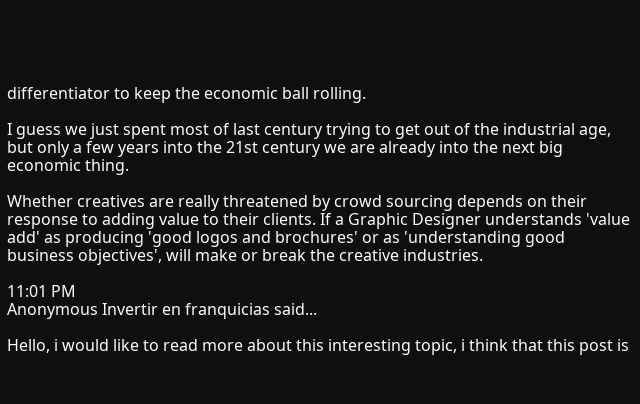differentiator to keep the economic ball rolling.

I guess we just spent most of last century trying to get out of the industrial age, but only a few years into the 21st century we are already into the next big economic thing.

Whether creatives are really threatened by crowd sourcing depends on their response to adding value to their clients. If a Graphic Designer understands 'value add' as producing 'good logos and brochures' or as 'understanding good business objectives', will make or break the creative industries.

11:01 PM
Anonymous Invertir en franquicias said...

Hello, i would like to read more about this interesting topic, i think that this post is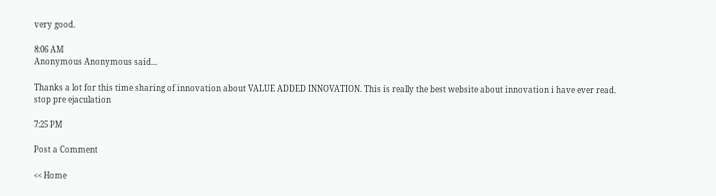very good.

8:06 AM
Anonymous Anonymous said...

Thanks a lot for this time sharing of innovation about VALUE ADDED INNOVATION. This is really the best website about innovation i have ever read.
stop pre ejaculation

7:25 PM

Post a Comment

<< Home